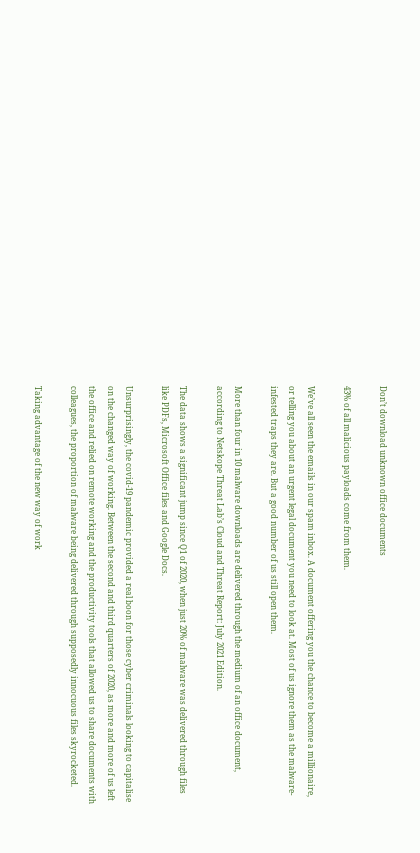Don’t download unknown office documents

43% of all malicious payloads come from them.

We’ve all seen the emails in our spam inbox. A document offering you the chance to become a millionaire, or telling you about an urgent legal document you need to look at. Most of us ignore them as the malware-infested traps they are. But a good number of us still open them.

More than four in 10 malware downloads are delivered through the medium of an office document, according to Netskope Threat Lab’s Cloud and Threat Report: July 2021 Edition.

The data shows a significant jump since Q1 of 2020, when just 20% of malware was delivered through files like PDFs, Microsoft Office files and Google Docs.

Unsurprisingly, the covid-19 pandemic provided a real boon for those cyber criminals looking to capitalise on the changed way of working. Between the second and third quarters of 2020, as more and more of us left the office and relied on remote working and the productivity tools that allowed us to share documents with colleagues, the proportion of malware being delivered through supposedly innocuous files skyrocketed.

Taking advantage of the new way of work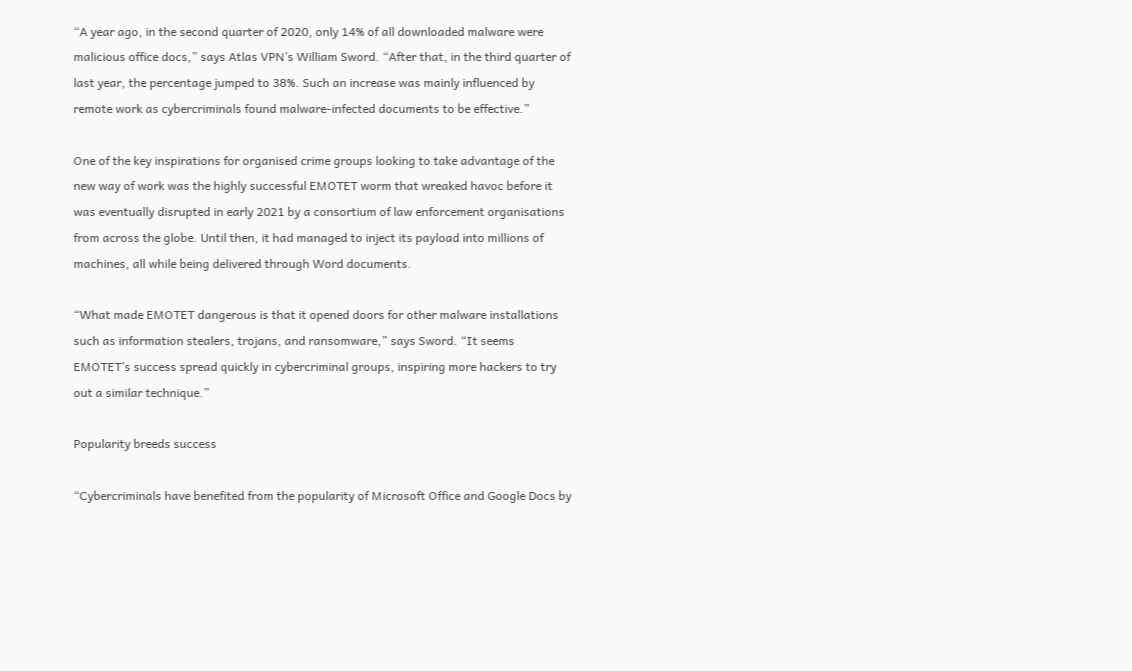“A year ago, in the second quarter of 2020, only 14% of all downloaded malware were malicious office docs,” says Atlas VPN’s William Sword. “After that, in the third quarter of last year, the percentage jumped to 38%. Such an increase was mainly influenced by remote work as cybercriminals found malware-infected documents to be effective.”

One of the key inspirations for organised crime groups looking to take advantage of the new way of work was the highly successful EMOTET worm that wreaked havoc before it was eventually disrupted in early 2021 by a consortium of law enforcement organisations from across the globe. Until then, it had managed to inject its payload into millions of machines, all while being delivered through Word documents.

“What made EMOTET dangerous is that it opened doors for other malware installations such as information stealers, trojans, and ransomware,” says Sword. “It seems EMOTET’s success spread quickly in cybercriminal groups, inspiring more hackers to try out a similar technique.”

Popularity breeds success

“Cybercriminals have benefited from the popularity of Microsoft Office and Google Docs by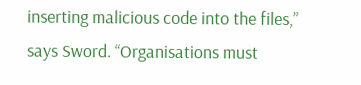inserting malicious code into the files,” says Sword. “Organisations must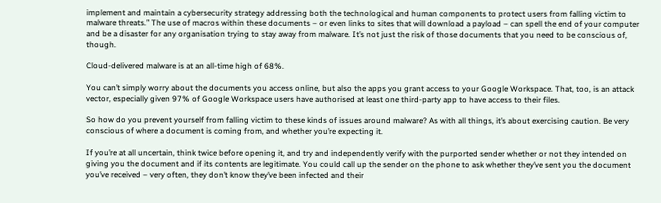implement and maintain a cybersecurity strategy addressing both the technological and human components to protect users from falling victim to malware threats.” The use of macros within these documents – or even links to sites that will download a payload – can spell the end of your computer and be a disaster for any organisation trying to stay away from malware. It’s not just the risk of those documents that you need to be conscious of, though.

Cloud-delivered malware is at an all-time high of 68%.

You can’t simply worry about the documents you access online, but also the apps you grant access to your Google Workspace. That, too, is an attack vector, especially given 97% of Google Workspace users have authorised at least one third-party app to have access to their files.

So how do you prevent yourself from falling victim to these kinds of issues around malware? As with all things, it’s about exercising caution. Be very conscious of where a document is coming from, and whether you’re expecting it.

If you’re at all uncertain, think twice before opening it, and try and independently verify with the purported sender whether or not they intended on giving you the document and if its contents are legitimate. You could call up the sender on the phone to ask whether they’ve sent you the document you’ve received – very often, they don’t know they’ve been infected and their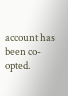account has been co-opted.